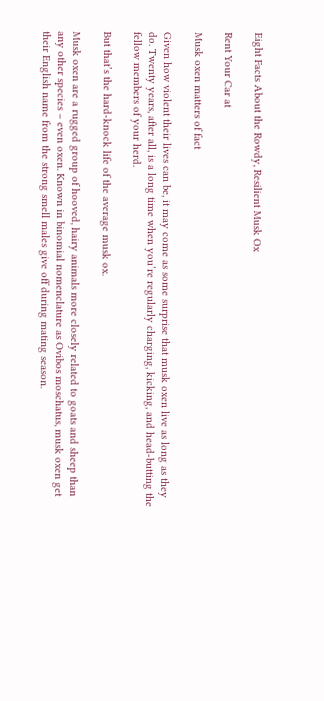Eight Facts About the Rowdy, Resilient Musk Ox

Rent Your Car at

Musk oxen matters of fact

Given how violent their lives can be, it may come as some surprise that musk oxen live as long as they do. Twenty years, after all, is a long time when you’re regularly charging, kicking, and head-butting the fellow members of your herd.

But that’s the hard-knock life of the average musk ox.

Musk oxen are a rugged group of hooved, hairy animals more closely related to goats and sheep than any other species – even oxen. Known in binomial nomenclature as Ovibos moschatus, musk oxen get their English name from the strong smell males give off during mating season.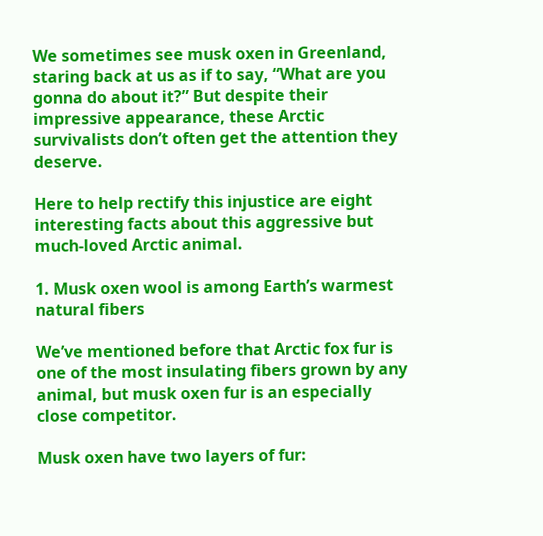We sometimes see musk oxen in Greenland, staring back at us as if to say, “What are you gonna do about it?” But despite their impressive appearance, these Arctic survivalists don’t often get the attention they deserve.

Here to help rectify this injustice are eight interesting facts about this aggressive but much-loved Arctic animal.

1. Musk oxen wool is among Earth’s warmest natural fibers

We’ve mentioned before that Arctic fox fur is one of the most insulating fibers grown by any animal, but musk oxen fur is an especially close competitor.

Musk oxen have two layers of fur: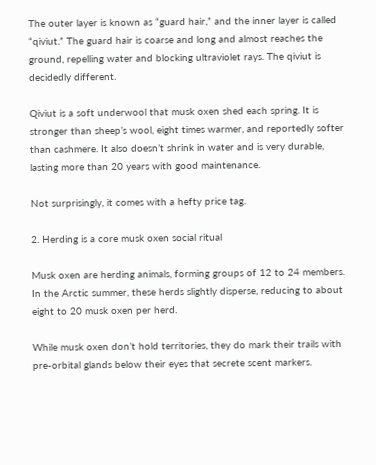The outer layer is known as “guard hair,” and the inner layer is called “qiviut.” The guard hair is coarse and long and almost reaches the ground, repelling water and blocking ultraviolet rays. The qiviut is decidedly different.

Qiviut is a soft underwool that musk oxen shed each spring. It is stronger than sheep’s wool, eight times warmer, and reportedly softer than cashmere. It also doesn’t shrink in water and is very durable, lasting more than 20 years with good maintenance.

Not surprisingly, it comes with a hefty price tag.

2. Herding is a core musk oxen social ritual

Musk oxen are herding animals, forming groups of 12 to 24 members. In the Arctic summer, these herds slightly disperse, reducing to about eight to 20 musk oxen per herd.

While musk oxen don’t hold territories, they do mark their trails with pre-orbital glands below their eyes that secrete scent markers.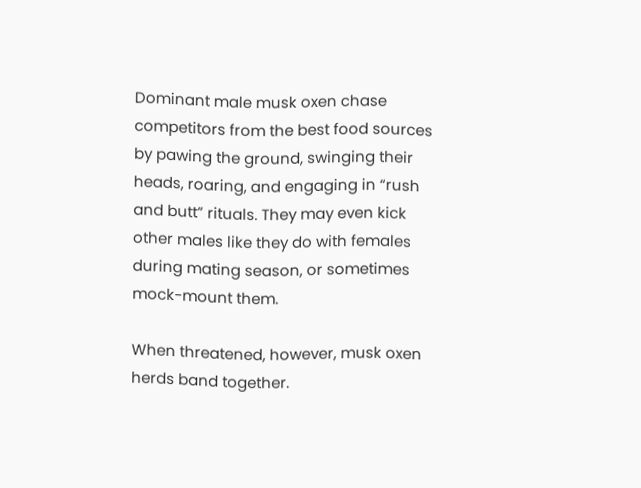Dominant male musk oxen chase competitors from the best food sources by pawing the ground, swinging their heads, roaring, and engaging in “rush and butt” rituals. They may even kick other males like they do with females during mating season, or sometimes mock-mount them.

When threatened, however, musk oxen herds band together.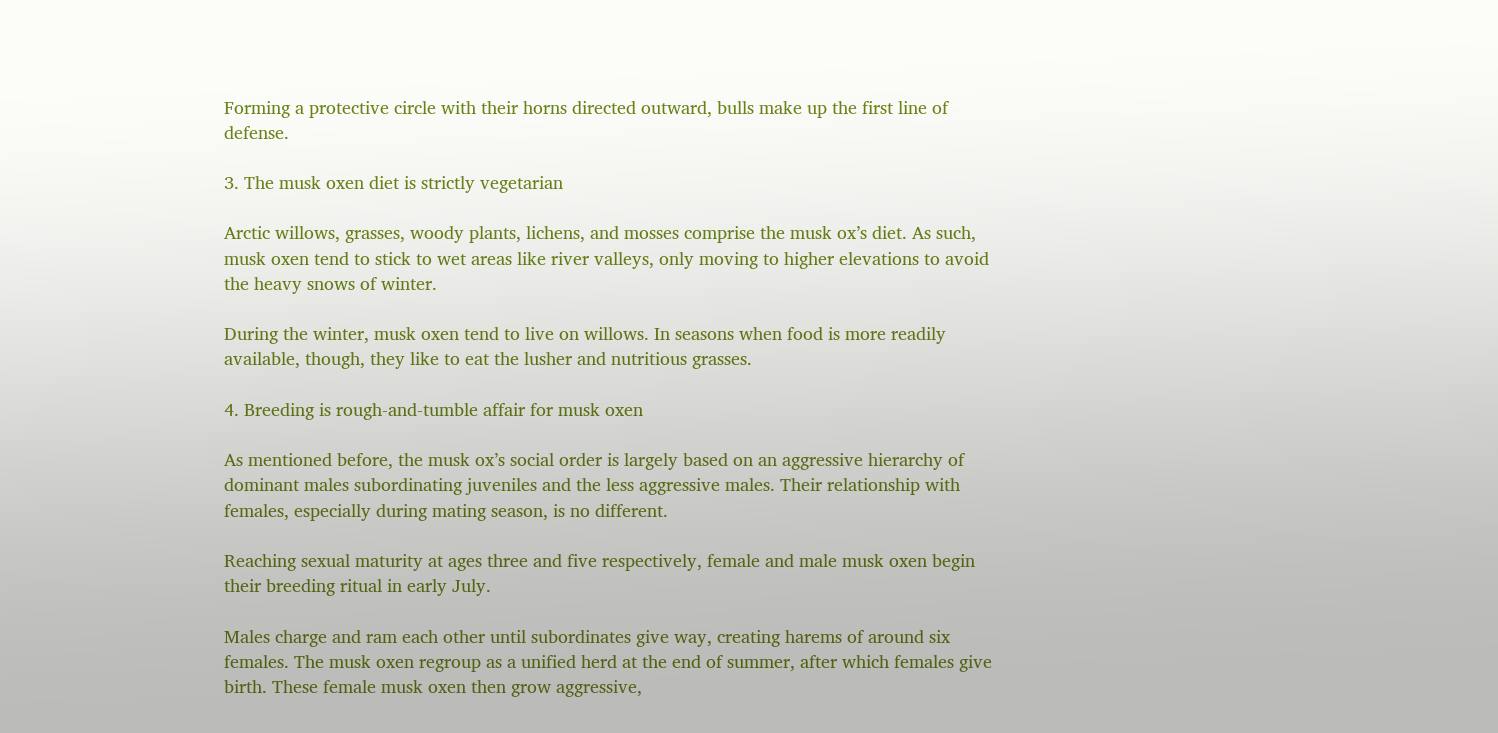Forming a protective circle with their horns directed outward, bulls make up the first line of defense.

3. The musk oxen diet is strictly vegetarian

Arctic willows, grasses, woody plants, lichens, and mosses comprise the musk ox’s diet. As such, musk oxen tend to stick to wet areas like river valleys, only moving to higher elevations to avoid the heavy snows of winter.

During the winter, musk oxen tend to live on willows. In seasons when food is more readily available, though, they like to eat the lusher and nutritious grasses.

4. Breeding is rough-and-tumble affair for musk oxen

As mentioned before, the musk ox’s social order is largely based on an aggressive hierarchy of dominant males subordinating juveniles and the less aggressive males. Their relationship with females, especially during mating season, is no different.

Reaching sexual maturity at ages three and five respectively, female and male musk oxen begin their breeding ritual in early July.

Males charge and ram each other until subordinates give way, creating harems of around six females. The musk oxen regroup as a unified herd at the end of summer, after which females give birth. These female musk oxen then grow aggressive,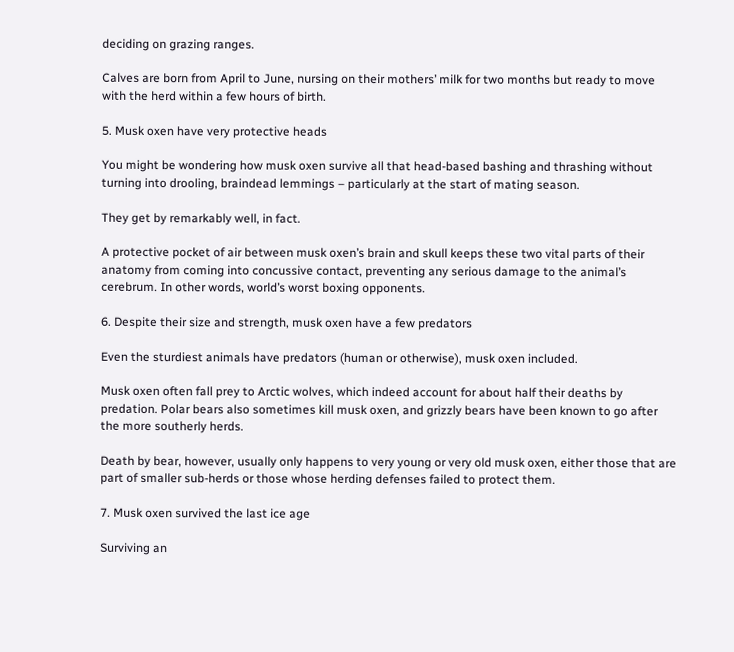deciding on grazing ranges.

Calves are born from April to June, nursing on their mothers’ milk for two months but ready to move with the herd within a few hours of birth.

5. Musk oxen have very protective heads

You might be wondering how musk oxen survive all that head-based bashing and thrashing without turning into drooling, braindead lemmings – particularly at the start of mating season.

They get by remarkably well, in fact.

A protective pocket of air between musk oxen’s brain and skull keeps these two vital parts of their anatomy from coming into concussive contact, preventing any serious damage to the animal’s cerebrum. In other words, world’s worst boxing opponents.

6. Despite their size and strength, musk oxen have a few predators

Even the sturdiest animals have predators (human or otherwise), musk oxen included.

Musk oxen often fall prey to Arctic wolves, which indeed account for about half their deaths by predation. Polar bears also sometimes kill musk oxen, and grizzly bears have been known to go after the more southerly herds.

Death by bear, however, usually only happens to very young or very old musk oxen, either those that are part of smaller sub-herds or those whose herding defenses failed to protect them.

7. Musk oxen survived the last ice age

Surviving an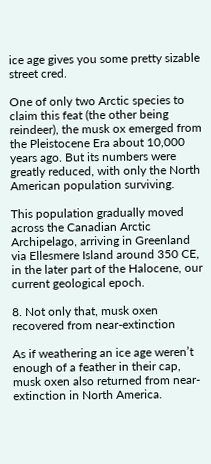ice age gives you some pretty sizable street cred.

One of only two Arctic species to claim this feat (the other being reindeer), the musk ox emerged from the Pleistocene Era about 10,000 years ago. But its numbers were greatly reduced, with only the North American population surviving.

This population gradually moved across the Canadian Arctic Archipelago, arriving in Greenland via Ellesmere Island around 350 CE, in the later part of the Halocene, our current geological epoch.

8. Not only that, musk oxen recovered from near-extinction

As if weathering an ice age weren’t enough of a feather in their cap, musk oxen also returned from near-extinction in North America.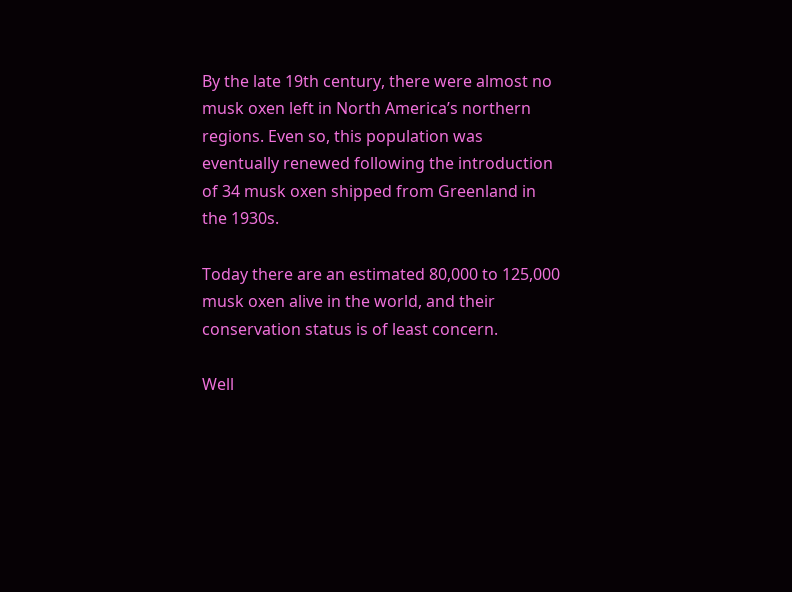By the late 19th century, there were almost no musk oxen left in North America’s northern regions. Even so, this population was eventually renewed following the introduction of 34 musk oxen shipped from Greenland in the 1930s.

Today there are an estimated 80,000 to 125,000 musk oxen alive in the world, and their conservation status is of least concern.

Well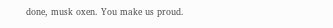done, musk oxen. You make us proud.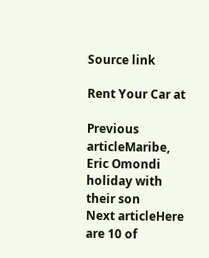Source link

Rent Your Car at

Previous articleMaribe, Eric Omondi holiday with their son
Next articleHere are 10 of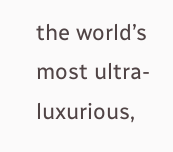the world’s most ultra-luxurious,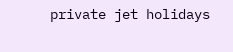private jet holidays